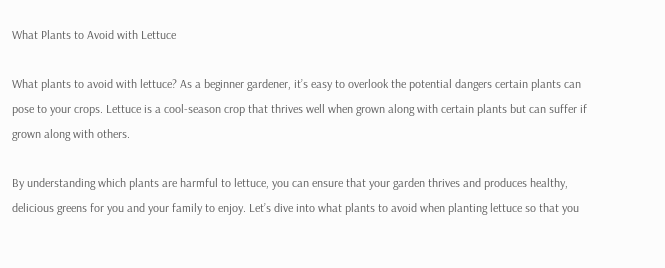What Plants to Avoid with Lettuce

What plants to avoid with lettuce? As a beginner gardener, it’s easy to overlook the potential dangers certain plants can pose to your crops. Lettuce is a cool-season crop that thrives well when grown along with certain plants but can suffer if grown along with others.

By understanding which plants are harmful to lettuce, you can ensure that your garden thrives and produces healthy, delicious greens for you and your family to enjoy. Let’s dive into what plants to avoid when planting lettuce so that you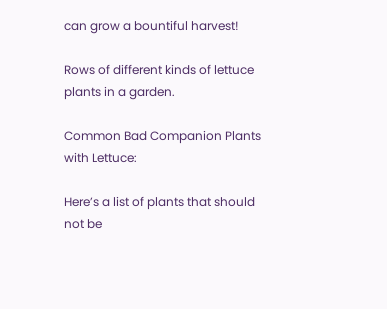can grow a bountiful harvest!

Rows of different kinds of lettuce plants in a garden.

Common Bad Companion Plants with Lettuce:

Here’s a list of plants that should not be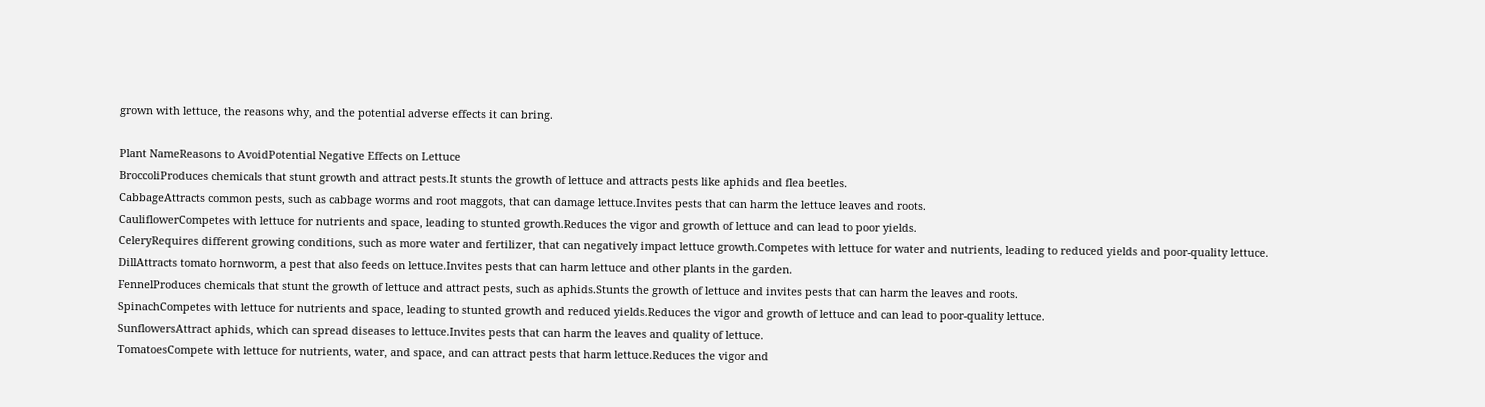grown with lettuce, the reasons why, and the potential adverse effects it can bring.

Plant NameReasons to AvoidPotential Negative Effects on Lettuce
BroccoliProduces chemicals that stunt growth and attract pests.It stunts the growth of lettuce and attracts pests like aphids and flea beetles.
CabbageAttracts common pests, such as cabbage worms and root maggots, that can damage lettuce.Invites pests that can harm the lettuce leaves and roots.
CauliflowerCompetes with lettuce for nutrients and space, leading to stunted growth.Reduces the vigor and growth of lettuce and can lead to poor yields.
CeleryRequires different growing conditions, such as more water and fertilizer, that can negatively impact lettuce growth.Competes with lettuce for water and nutrients, leading to reduced yields and poor-quality lettuce.
DillAttracts tomato hornworm, a pest that also feeds on lettuce.Invites pests that can harm lettuce and other plants in the garden.
FennelProduces chemicals that stunt the growth of lettuce and attract pests, such as aphids.Stunts the growth of lettuce and invites pests that can harm the leaves and roots.
SpinachCompetes with lettuce for nutrients and space, leading to stunted growth and reduced yields.Reduces the vigor and growth of lettuce and can lead to poor-quality lettuce.
SunflowersAttract aphids, which can spread diseases to lettuce.Invites pests that can harm the leaves and quality of lettuce.
TomatoesCompete with lettuce for nutrients, water, and space, and can attract pests that harm lettuce.Reduces the vigor and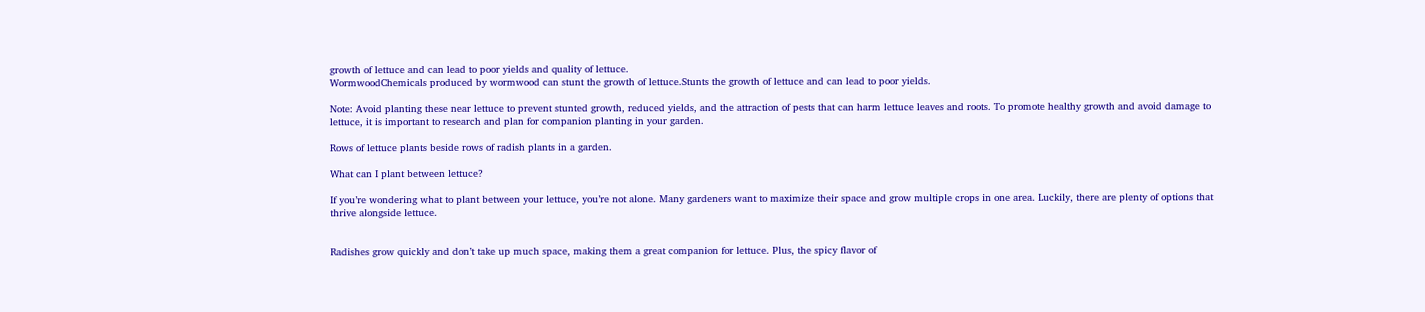growth of lettuce and can lead to poor yields and quality of lettuce.
WormwoodChemicals produced by wormwood can stunt the growth of lettuce.Stunts the growth of lettuce and can lead to poor yields.

Note: Avoid planting these near lettuce to prevent stunted growth, reduced yields, and the attraction of pests that can harm lettuce leaves and roots. To promote healthy growth and avoid damage to lettuce, it is important to research and plan for companion planting in your garden.

Rows of lettuce plants beside rows of radish plants in a garden.

What can I plant between lettuce?

If you’re wondering what to plant between your lettuce, you’re not alone. Many gardeners want to maximize their space and grow multiple crops in one area. Luckily, there are plenty of options that thrive alongside lettuce.


Radishes grow quickly and don’t take up much space, making them a great companion for lettuce. Plus, the spicy flavor of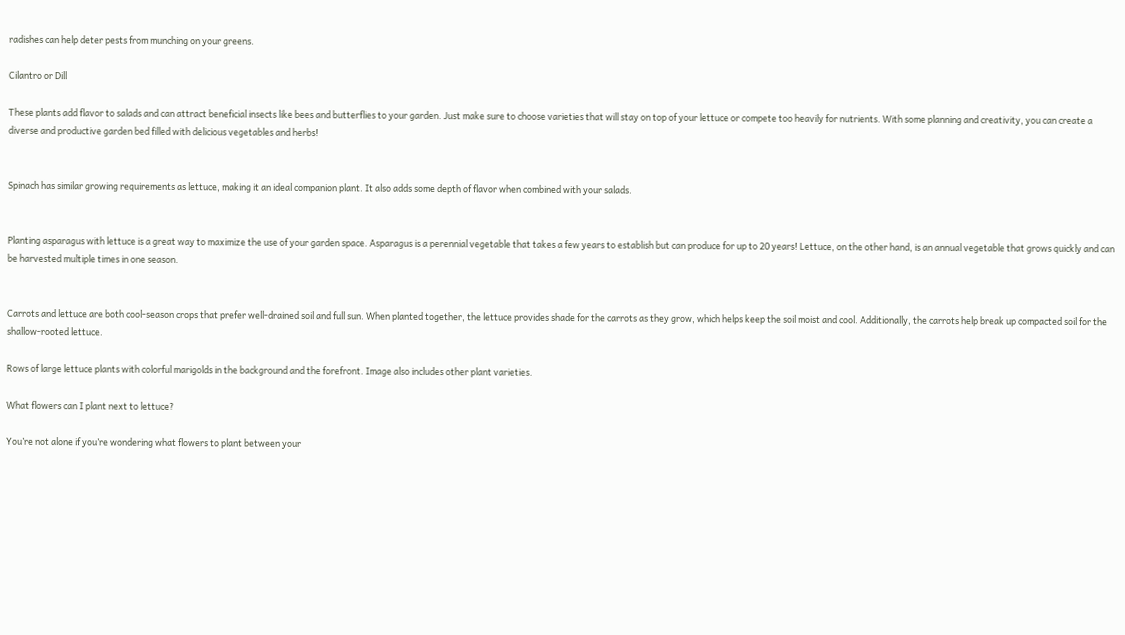radishes can help deter pests from munching on your greens.

Cilantro or Dill

These plants add flavor to salads and can attract beneficial insects like bees and butterflies to your garden. Just make sure to choose varieties that will stay on top of your lettuce or compete too heavily for nutrients. With some planning and creativity, you can create a diverse and productive garden bed filled with delicious vegetables and herbs!


Spinach has similar growing requirements as lettuce, making it an ideal companion plant. It also adds some depth of flavor when combined with your salads.


Planting asparagus with lettuce is a great way to maximize the use of your garden space. Asparagus is a perennial vegetable that takes a few years to establish but can produce for up to 20 years! Lettuce, on the other hand, is an annual vegetable that grows quickly and can be harvested multiple times in one season.


Carrots and lettuce are both cool-season crops that prefer well-drained soil and full sun. When planted together, the lettuce provides shade for the carrots as they grow, which helps keep the soil moist and cool. Additionally, the carrots help break up compacted soil for the shallow-rooted lettuce.

Rows of large lettuce plants with colorful marigolds in the background and the forefront. Image also includes other plant varieties.

What flowers can I plant next to lettuce?

You’re not alone if you’re wondering what flowers to plant between your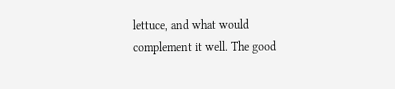lettuce, and what would complement it well. The good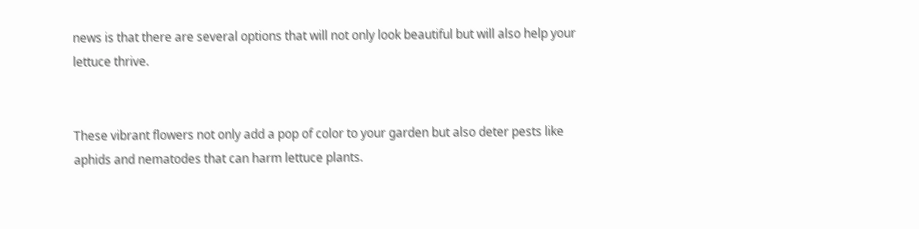news is that there are several options that will not only look beautiful but will also help your lettuce thrive.


These vibrant flowers not only add a pop of color to your garden but also deter pests like aphids and nematodes that can harm lettuce plants.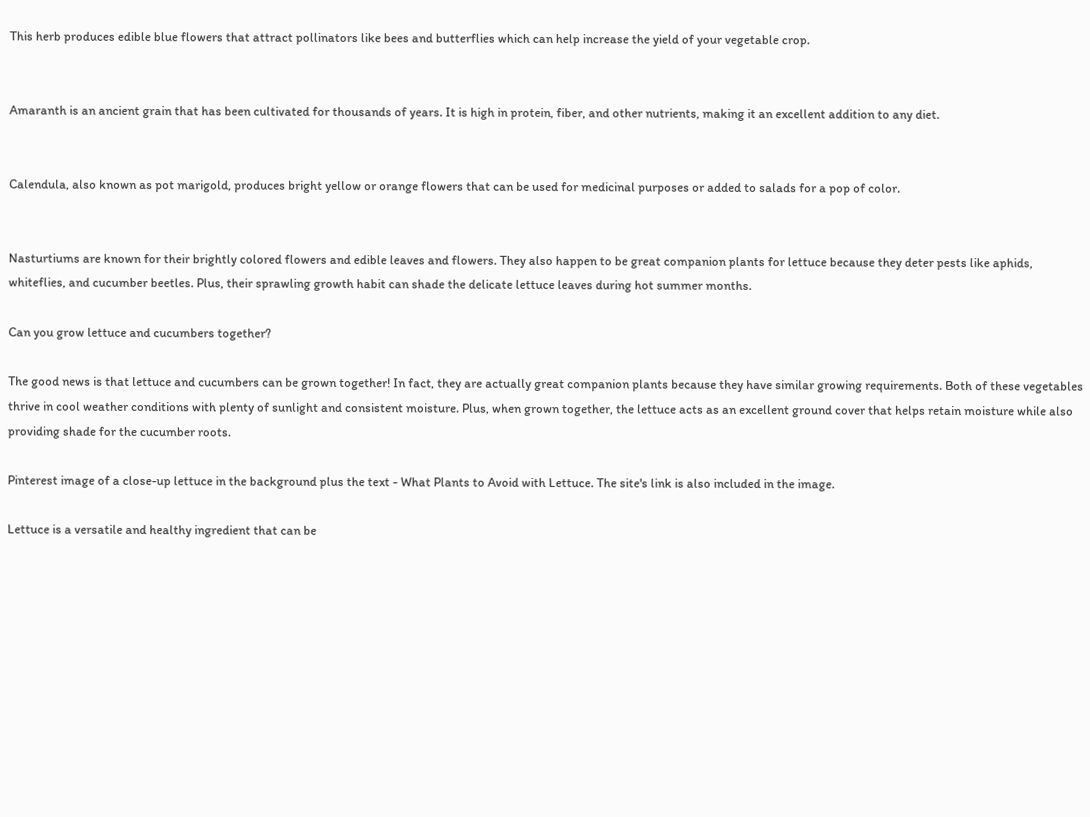This herb produces edible blue flowers that attract pollinators like bees and butterflies which can help increase the yield of your vegetable crop.


Amaranth is an ancient grain that has been cultivated for thousands of years. It is high in protein, fiber, and other nutrients, making it an excellent addition to any diet.


Calendula, also known as pot marigold, produces bright yellow or orange flowers that can be used for medicinal purposes or added to salads for a pop of color.


Nasturtiums are known for their brightly colored flowers and edible leaves and flowers. They also happen to be great companion plants for lettuce because they deter pests like aphids, whiteflies, and cucumber beetles. Plus, their sprawling growth habit can shade the delicate lettuce leaves during hot summer months.

Can you grow lettuce and cucumbers together?

The good news is that lettuce and cucumbers can be grown together! In fact, they are actually great companion plants because they have similar growing requirements. Both of these vegetables thrive in cool weather conditions with plenty of sunlight and consistent moisture. Plus, when grown together, the lettuce acts as an excellent ground cover that helps retain moisture while also providing shade for the cucumber roots.

Pinterest image of a close-up lettuce in the background plus the text - What Plants to Avoid with Lettuce. The site's link is also included in the image.

Lettuce is a versatile and healthy ingredient that can be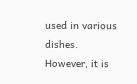used in various dishes. However, it is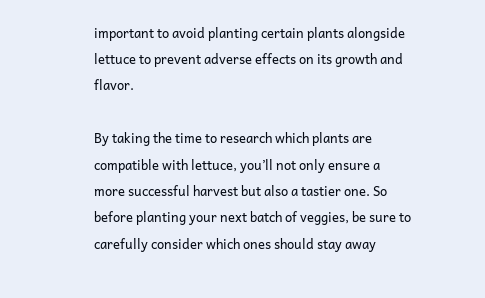important to avoid planting certain plants alongside lettuce to prevent adverse effects on its growth and flavor.

By taking the time to research which plants are compatible with lettuce, you’ll not only ensure a more successful harvest but also a tastier one. So before planting your next batch of veggies, be sure to carefully consider which ones should stay away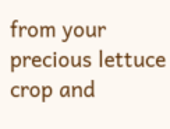from your precious lettuce crop and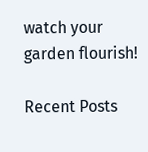watch your garden flourish!

Recent Posts